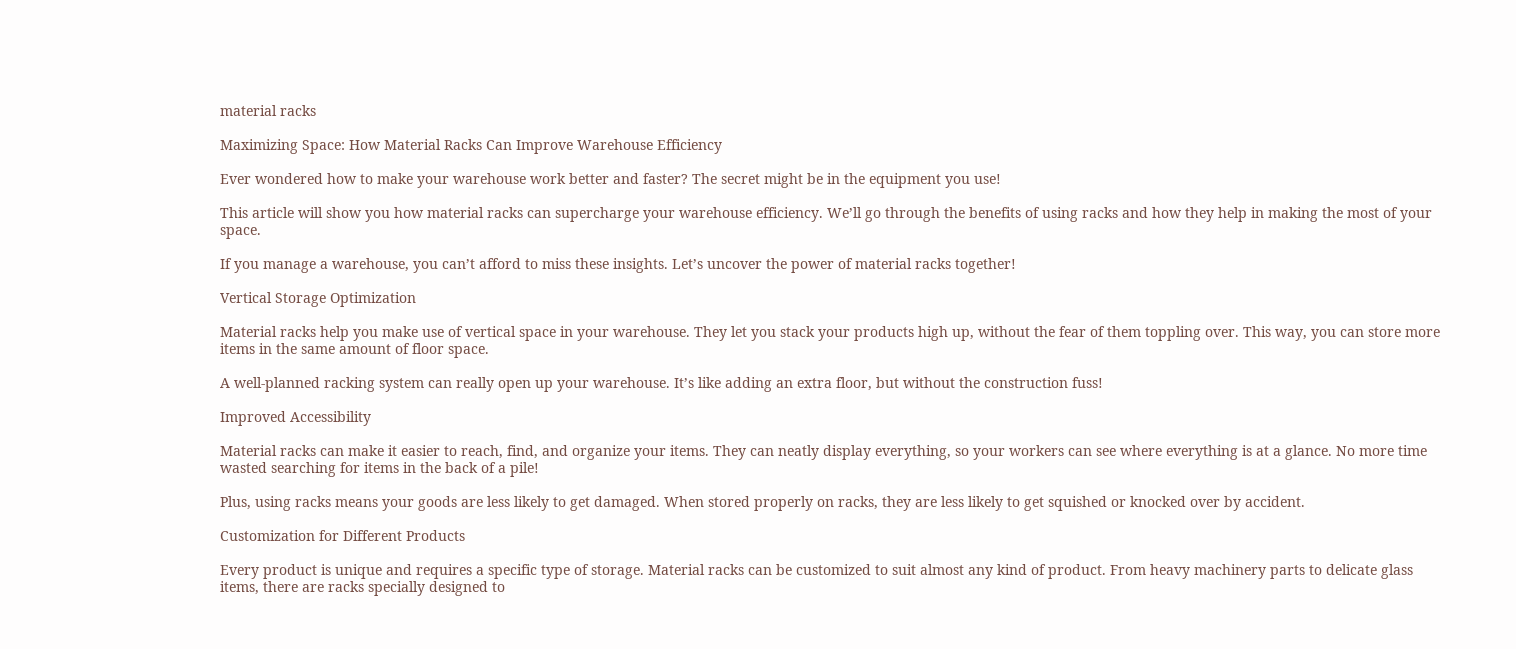material racks

Maximizing Space: How Material Racks Can Improve Warehouse Efficiency

Ever wondered how to make your warehouse work better and faster? The secret might be in the equipment you use!

This article will show you how material racks can supercharge your warehouse efficiency. We’ll go through the benefits of using racks and how they help in making the most of your space.

If you manage a warehouse, you can’t afford to miss these insights. Let’s uncover the power of material racks together!

Vertical Storage Optimization

Material racks help you make use of vertical space in your warehouse. They let you stack your products high up, without the fear of them toppling over. This way, you can store more items in the same amount of floor space.

A well-planned racking system can really open up your warehouse. It’s like adding an extra floor, but without the construction fuss!

Improved Accessibility

Material racks can make it easier to reach, find, and organize your items. They can neatly display everything, so your workers can see where everything is at a glance. No more time wasted searching for items in the back of a pile!

Plus, using racks means your goods are less likely to get damaged. When stored properly on racks, they are less likely to get squished or knocked over by accident.

Customization for Different Products

Every product is unique and requires a specific type of storage. Material racks can be customized to suit almost any kind of product. From heavy machinery parts to delicate glass items, there are racks specially designed to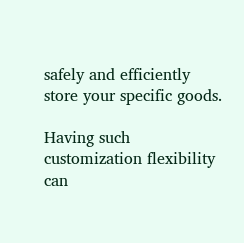safely and efficiently store your specific goods.

Having such customization flexibility can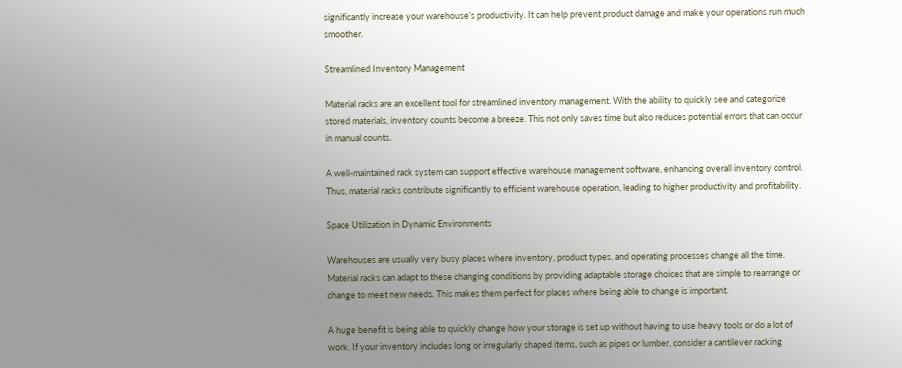significantly increase your warehouse’s productivity. It can help prevent product damage and make your operations run much smoother.

Streamlined Inventory Management

Material racks are an excellent tool for streamlined inventory management. With the ability to quickly see and categorize stored materials, inventory counts become a breeze. This not only saves time but also reduces potential errors that can occur in manual counts.

A well-maintained rack system can support effective warehouse management software, enhancing overall inventory control. Thus, material racks contribute significantly to efficient warehouse operation, leading to higher productivity and profitability.

Space Utilization in Dynamic Environments

Warehouses are usually very busy places where inventory, product types, and operating processes change all the time. Material racks can adapt to these changing conditions by providing adaptable storage choices that are simple to rearrange or change to meet new needs. This makes them perfect for places where being able to change is important.

A huge benefit is being able to quickly change how your storage is set up without having to use heavy tools or do a lot of work. If your inventory includes long or irregularly shaped items, such as pipes or lumber, consider a cantilever racking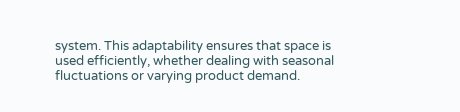system. This adaptability ensures that space is used efficiently, whether dealing with seasonal fluctuations or varying product demand.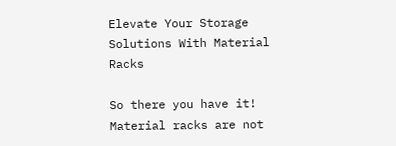Elevate Your Storage Solutions With Material Racks

So there you have it! Material racks are not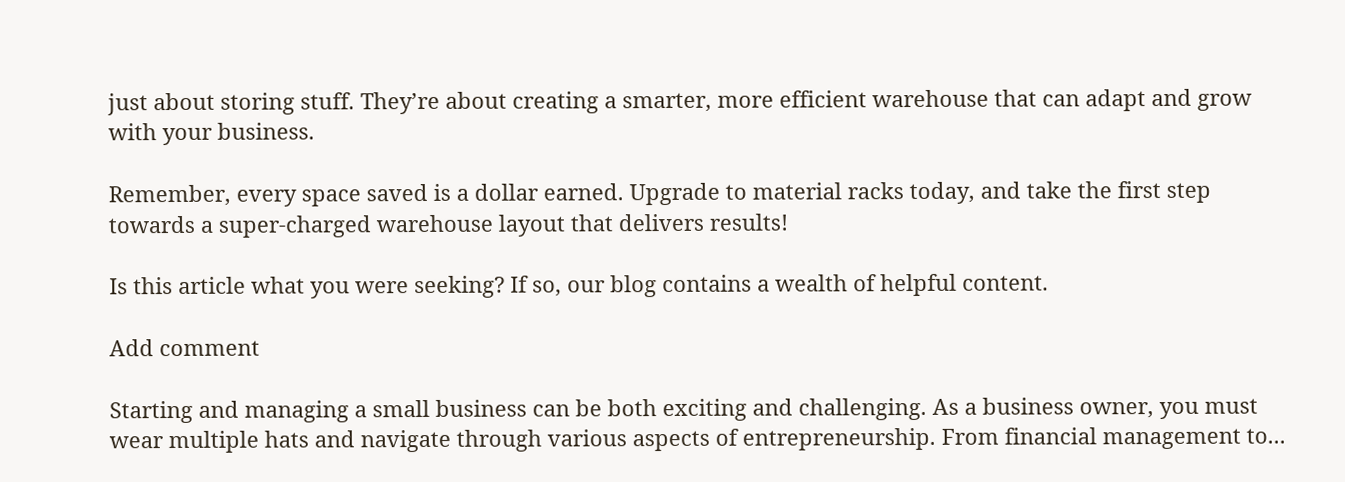just about storing stuff. They’re about creating a smarter, more efficient warehouse that can adapt and grow with your business.

Remember, every space saved is a dollar earned. Upgrade to material racks today, and take the first step towards a super-charged warehouse layout that delivers results!

Is this article what you were seeking? If so, our blog contains a wealth of helpful content.

Add comment

Starting and managing a small business can be both exciting and challenging. As a business owner, you must wear multiple hats and navigate through various aspects of entrepreneurship. From financial management to...